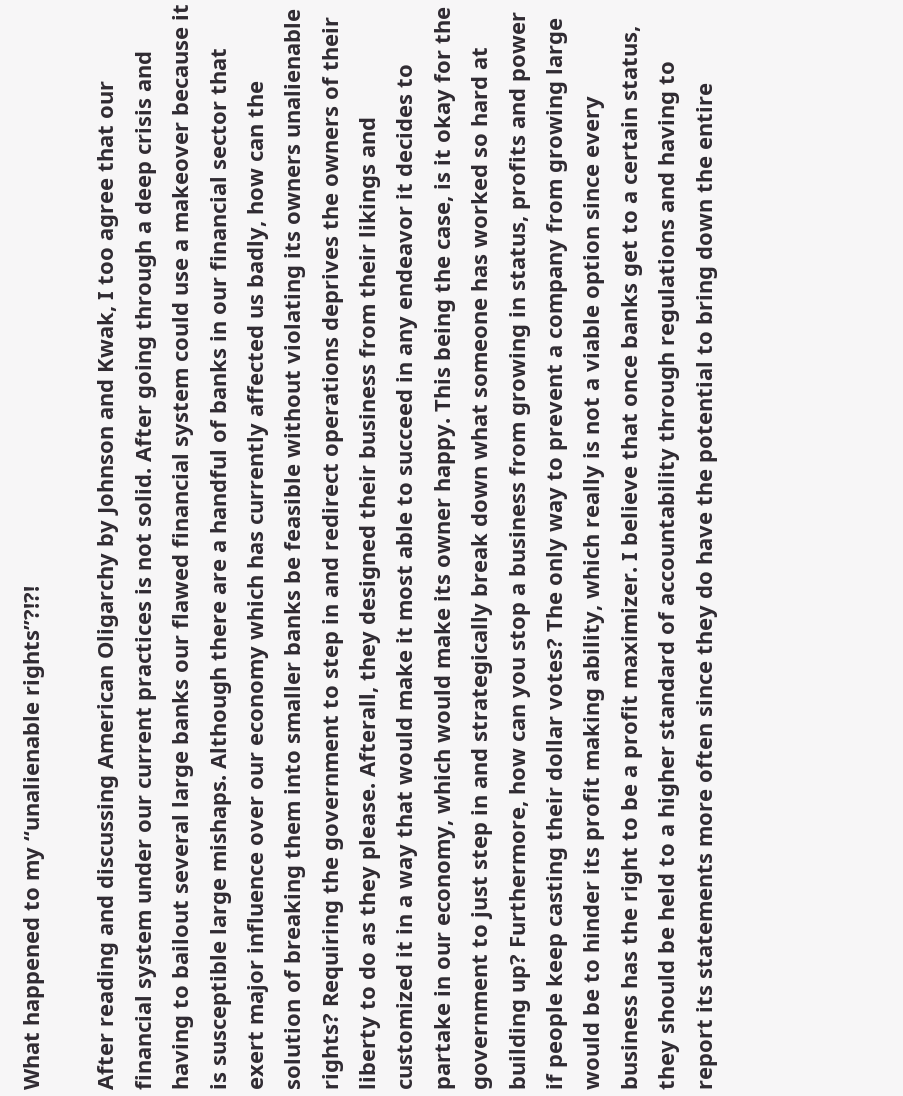What happened to my “unalienable rights”?!?!

After reading and discussing American Oligarchy by Johnson and Kwak, I too agree that our financial system under our current practices is not solid. After going through a deep crisis and having to bailout several large banks our flawed financial system could use a makeover because it is susceptible large mishaps. Although there are a handful of banks in our financial sector that exert major influence over our economy which has currently affected us badly, how can the solution of breaking them into smaller banks be feasible without violating its owners unalienable rights? Requiring the government to step in and redirect operations deprives the owners of their liberty to do as they please. Afterall, they designed their business from their likings and customized it in a way that would make it most able to succeed in any endeavor it decides to partake in our economy, which would make its owner happy. This being the case, is it okay for the government to just step in and strategically break down what someone has worked so hard at building up? Furthermore, how can you stop a business from growing in status, profits and power if people keep casting their dollar votes? The only way to prevent a company from growing large would be to hinder its profit making ability, which really is not a viable option since every business has the right to be a profit maximizer. I believe that once banks get to a certain status, they should be held to a higher standard of accountability through regulations and having to report its statements more often since they do have the potential to bring down the entire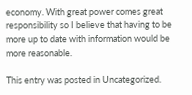economy. With great power comes great responsibility so I believe that having to be more up to date with information would be more reasonable.

This entry was posted in Uncategorized.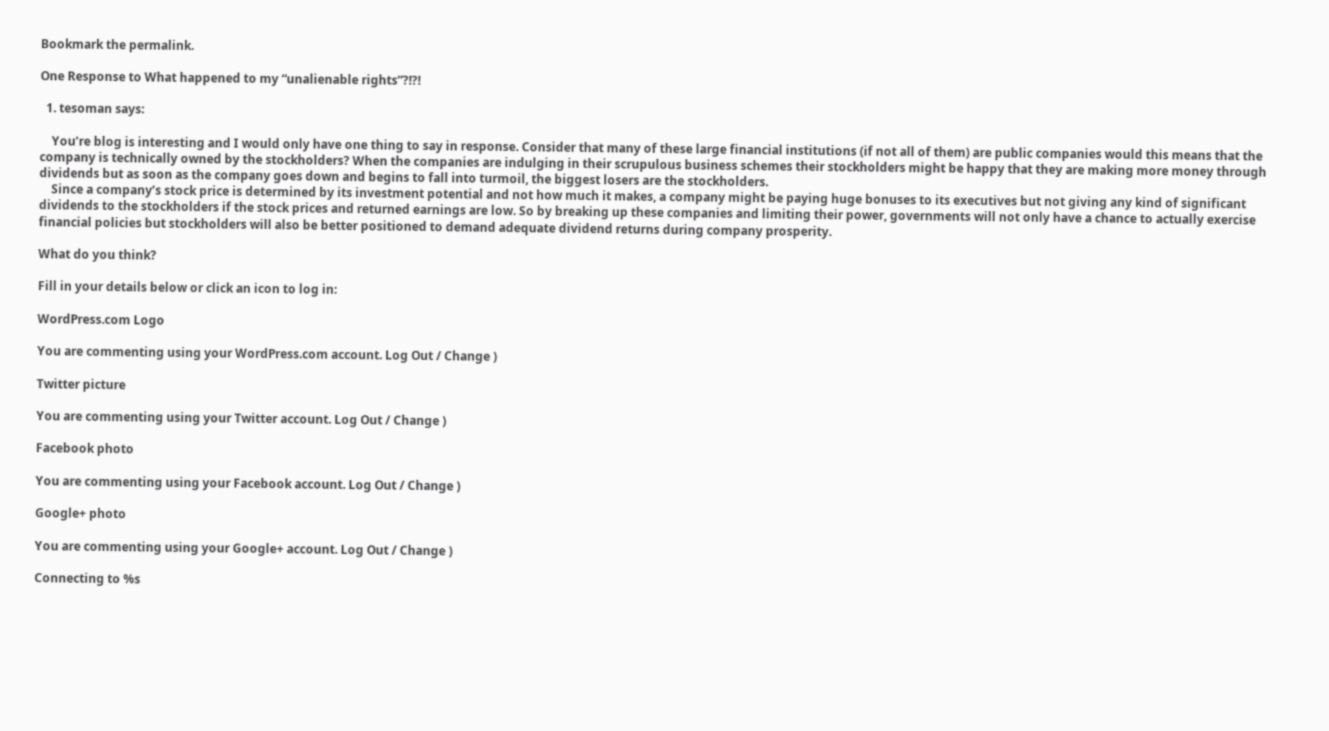Bookmark the permalink.

One Response to What happened to my “unalienable rights”?!?!

  1. tesoman says:

    You’re blog is interesting and I would only have one thing to say in response. Consider that many of these large financial institutions (if not all of them) are public companies would this means that the company is technically owned by the stockholders? When the companies are indulging in their scrupulous business schemes their stockholders might be happy that they are making more money through dividends but as soon as the company goes down and begins to fall into turmoil, the biggest losers are the stockholders.
    Since a company’s stock price is determined by its investment potential and not how much it makes, a company might be paying huge bonuses to its executives but not giving any kind of significant dividends to the stockholders if the stock prices and returned earnings are low. So by breaking up these companies and limiting their power, governments will not only have a chance to actually exercise financial policies but stockholders will also be better positioned to demand adequate dividend returns during company prosperity.

What do you think?

Fill in your details below or click an icon to log in:

WordPress.com Logo

You are commenting using your WordPress.com account. Log Out / Change )

Twitter picture

You are commenting using your Twitter account. Log Out / Change )

Facebook photo

You are commenting using your Facebook account. Log Out / Change )

Google+ photo

You are commenting using your Google+ account. Log Out / Change )

Connecting to %s